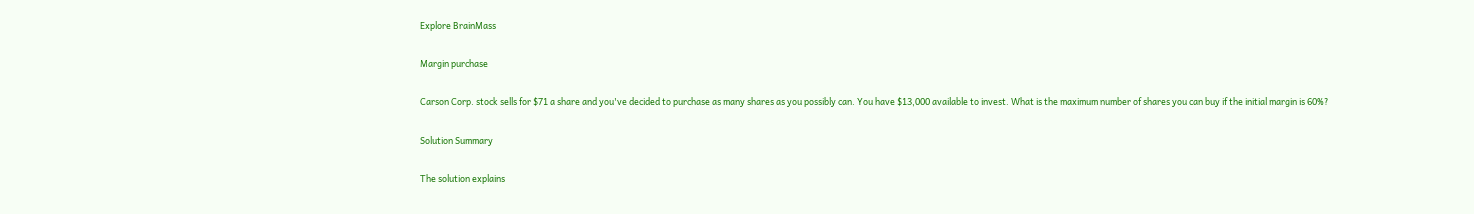Explore BrainMass

Margin purchase

Carson Corp. stock sells for $71 a share and you've decided to purchase as many shares as you possibly can. You have $13,000 available to invest. What is the maximum number of shares you can buy if the initial margin is 60%?

Solution Summary

The solution explains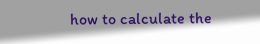how to calculate the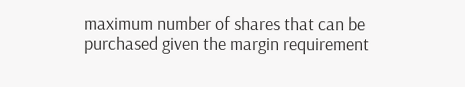maximum number of shares that can be purchased given the margin requirement